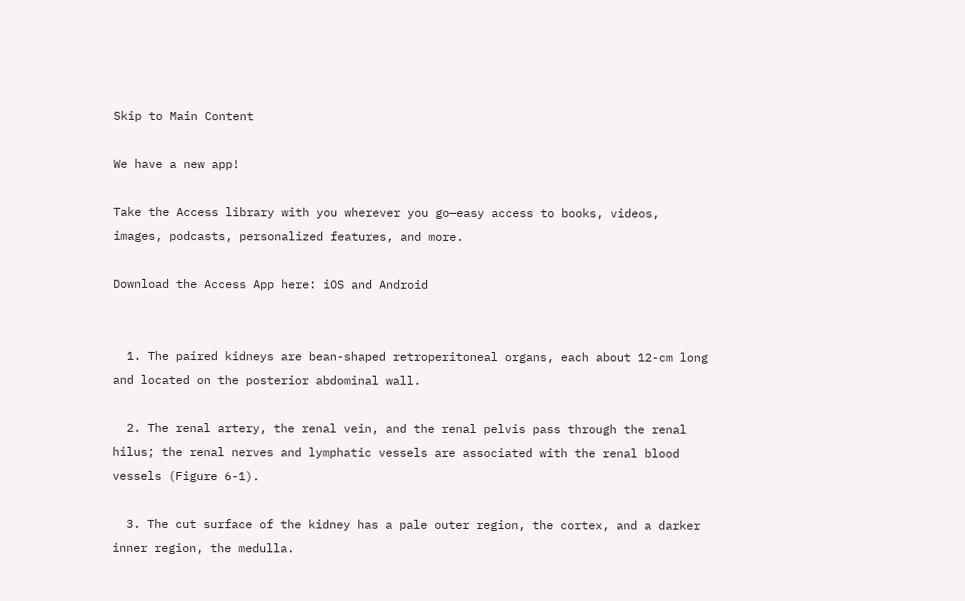Skip to Main Content

We have a new app!

Take the Access library with you wherever you go—easy access to books, videos, images, podcasts, personalized features, and more.

Download the Access App here: iOS and Android


  1. The paired kidneys are bean-shaped retroperitoneal organs, each about 12-cm long and located on the posterior abdominal wall.

  2. The renal artery, the renal vein, and the renal pelvis pass through the renal hilus; the renal nerves and lymphatic vessels are associated with the renal blood vessels (Figure 6-1).

  3. The cut surface of the kidney has a pale outer region, the cortex, and a darker inner region, the medulla.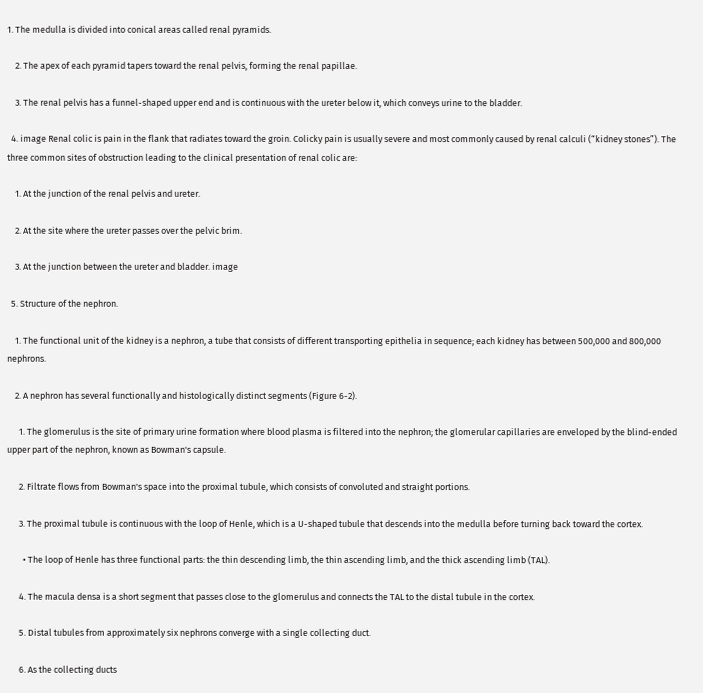1. The medulla is divided into conical areas called renal pyramids.

    2. The apex of each pyramid tapers toward the renal pelvis, forming the renal papillae.

    3. The renal pelvis has a funnel-shaped upper end and is continuous with the ureter below it, which conveys urine to the bladder.

  4. image Renal colic is pain in the flank that radiates toward the groin. Colicky pain is usually severe and most commonly caused by renal calculi (“kidney stones”). The three common sites of obstruction leading to the clinical presentation of renal colic are:

    1. At the junction of the renal pelvis and ureter.

    2. At the site where the ureter passes over the pelvic brim.

    3. At the junction between the ureter and bladder. image

  5. Structure of the nephron.

    1. The functional unit of the kidney is a nephron, a tube that consists of different transporting epithelia in sequence; each kidney has between 500,000 and 800,000 nephrons.

    2. A nephron has several functionally and histologically distinct segments (Figure 6-2).

      1. The glomerulus is the site of primary urine formation where blood plasma is filtered into the nephron; the glomerular capillaries are enveloped by the blind-ended upper part of the nephron, known as Bowman's capsule.

      2. Filtrate flows from Bowman's space into the proximal tubule, which consists of convoluted and straight portions.

      3. The proximal tubule is continuous with the loop of Henle, which is a U-shaped tubule that descends into the medulla before turning back toward the cortex.

        • The loop of Henle has three functional parts: the thin descending limb, the thin ascending limb, and the thick ascending limb (TAL).

      4. The macula densa is a short segment that passes close to the glomerulus and connects the TAL to the distal tubule in the cortex.

      5. Distal tubules from approximately six nephrons converge with a single collecting duct.

      6. As the collecting ducts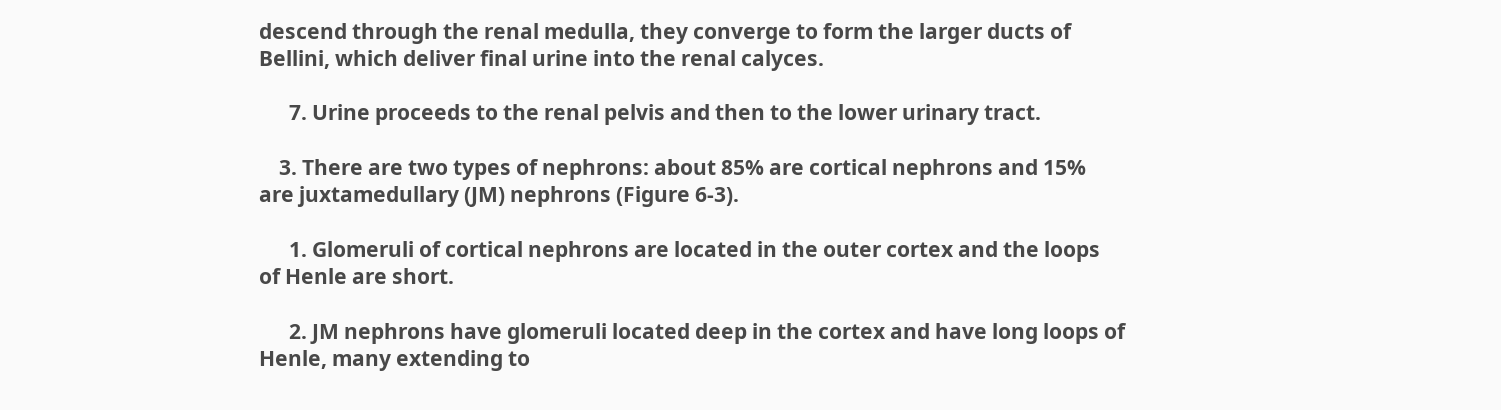descend through the renal medulla, they converge to form the larger ducts of Bellini, which deliver final urine into the renal calyces.

      7. Urine proceeds to the renal pelvis and then to the lower urinary tract.

    3. There are two types of nephrons: about 85% are cortical nephrons and 15% are juxtamedullary (JM) nephrons (Figure 6-3).

      1. Glomeruli of cortical nephrons are located in the outer cortex and the loops of Henle are short.

      2. JM nephrons have glomeruli located deep in the cortex and have long loops of Henle, many extending to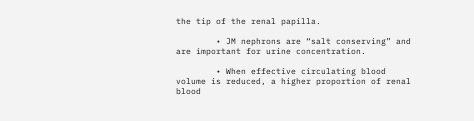the tip of the renal papilla.

        • JM nephrons are “salt conserving” and are important for urine concentration.

        • When effective circulating blood volume is reduced, a higher proportion of renal blood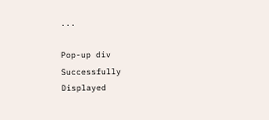...

Pop-up div Successfully Displayed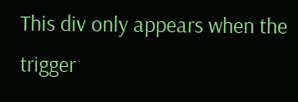This div only appears when the trigger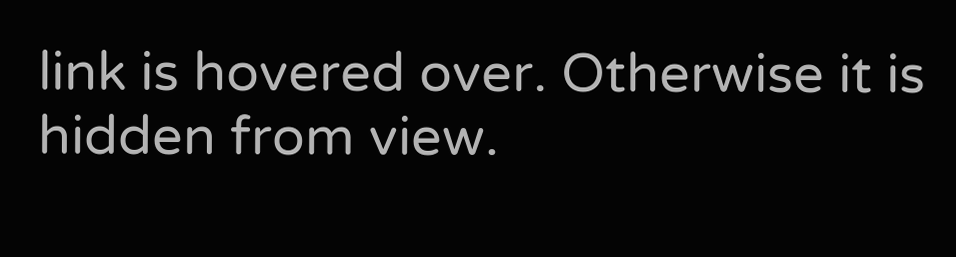link is hovered over. Otherwise it is hidden from view.